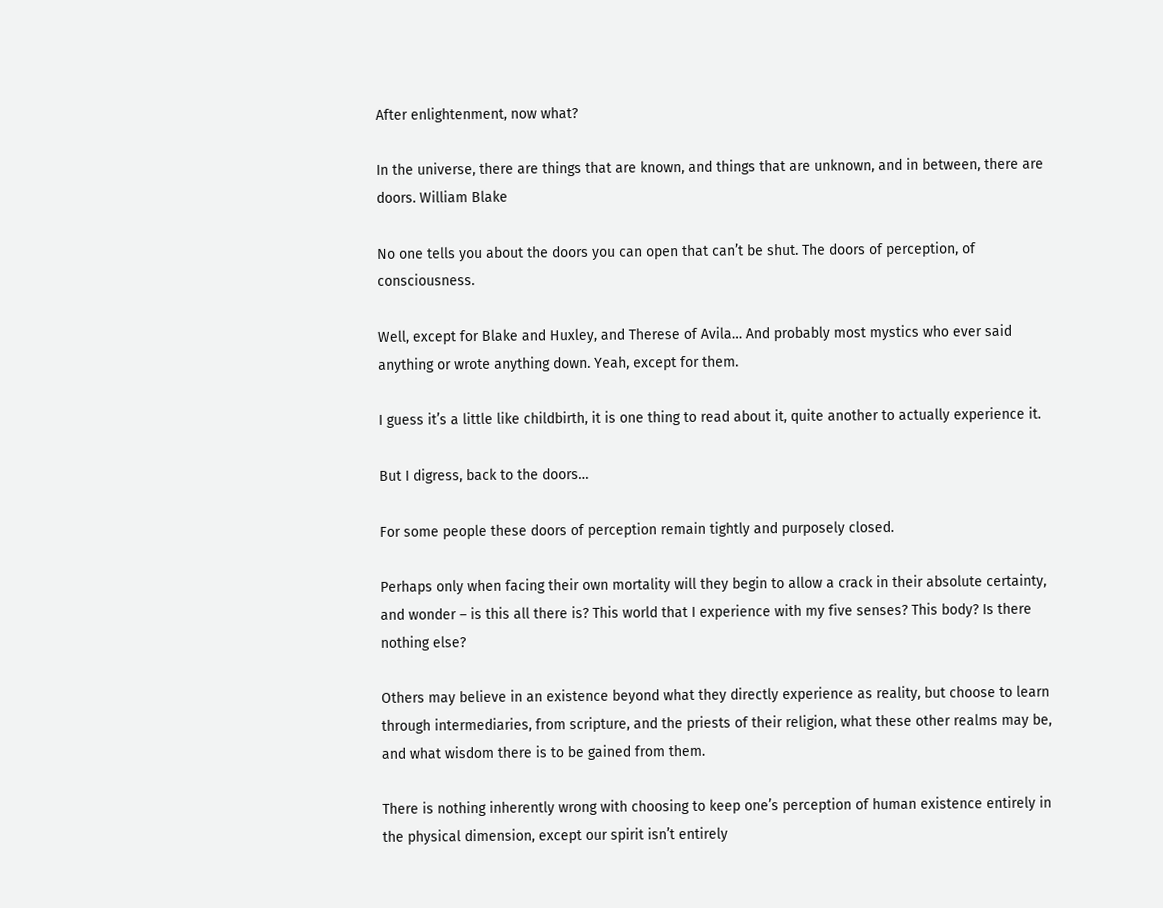After enlightenment, now what?

In the universe, there are things that are known, and things that are unknown, and in between, there are doors. William Blake

No one tells you about the doors you can open that can’t be shut. The doors of perception, of consciousness.

Well, except for Blake and Huxley, and Therese of Avila… And probably most mystics who ever said anything or wrote anything down. Yeah, except for them.

I guess it’s a little like childbirth, it is one thing to read about it, quite another to actually experience it.

But I digress, back to the doors…

For some people these doors of perception remain tightly and purposely closed.

Perhaps only when facing their own mortality will they begin to allow a crack in their absolute certainty, and wonder – is this all there is? This world that I experience with my five senses? This body? Is there nothing else?

Others may believe in an existence beyond what they directly experience as reality, but choose to learn through intermediaries, from scripture, and the priests of their religion, what these other realms may be, and what wisdom there is to be gained from them.

There is nothing inherently wrong with choosing to keep one’s perception of human existence entirely in the physical dimension, except our spirit isn’t entirely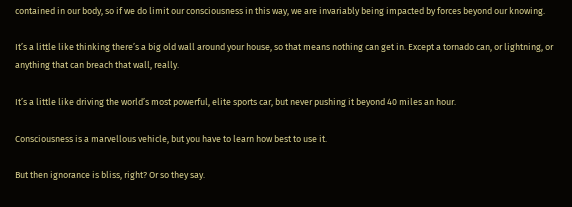contained in our body, so if we do limit our consciousness in this way, we are invariably being impacted by forces beyond our knowing.

It’s a little like thinking there’s a big old wall around your house, so that means nothing can get in. Except a tornado can, or lightning, or anything that can breach that wall, really.

It’s a little like driving the world’s most powerful, elite sports car, but never pushing it beyond 40 miles an hour.

Consciousness is a marvellous vehicle, but you have to learn how best to use it.

But then ignorance is bliss, right? Or so they say.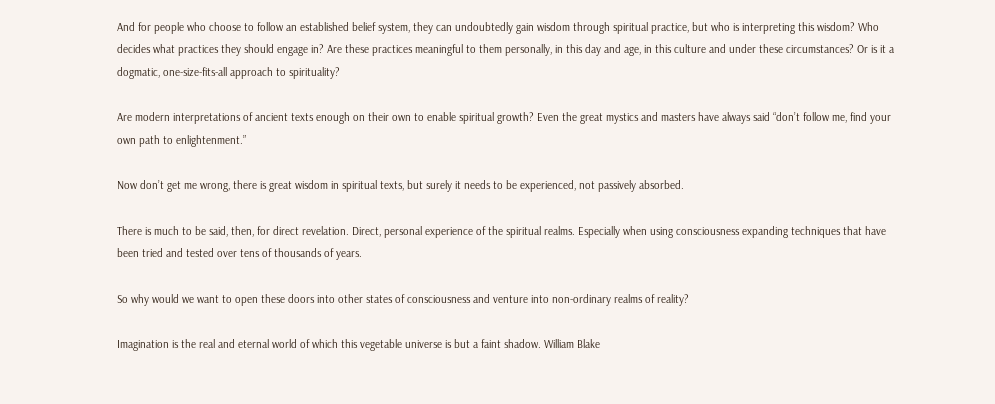And for people who choose to follow an established belief system, they can undoubtedly gain wisdom through spiritual practice, but who is interpreting this wisdom? Who decides what practices they should engage in? Are these practices meaningful to them personally, in this day and age, in this culture and under these circumstances? Or is it a dogmatic, one-size-fits-all approach to spirituality?

Are modern interpretations of ancient texts enough on their own to enable spiritual growth? Even the great mystics and masters have always said “don’t follow me, find your own path to enlightenment.”

Now don’t get me wrong, there is great wisdom in spiritual texts, but surely it needs to be experienced, not passively absorbed.

There is much to be said, then, for direct revelation. Direct, personal experience of the spiritual realms. Especially when using consciousness expanding techniques that have been tried and tested over tens of thousands of years.

So why would we want to open these doors into other states of consciousness and venture into non-ordinary realms of reality?

Imagination is the real and eternal world of which this vegetable universe is but a faint shadow. William Blake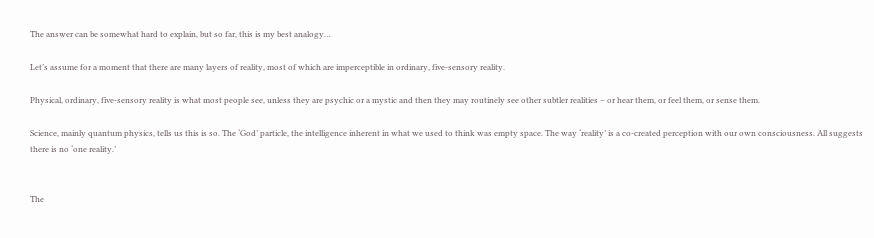The answer can be somewhat hard to explain, but so far, this is my best analogy…

Let’s assume for a moment that there are many layers of reality, most of which are imperceptible in ordinary, five-sensory reality.

Physical, ordinary, five-sensory reality is what most people see, unless they are psychic or a mystic and then they may routinely see other subtler realities – or hear them, or feel them, or sense them.

Science, mainly quantum physics, tells us this is so. The ‘God’ particle, the intelligence inherent in what we used to think was empty space. The way ‘reality’ is a co-created perception with our own consciousness. All suggests there is no ‘one reality.’


The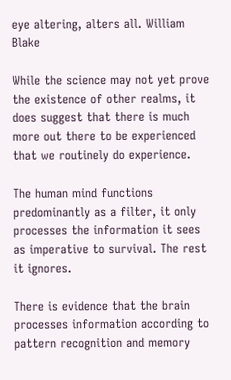eye altering, alters all. William Blake

While the science may not yet prove the existence of other realms, it does suggest that there is much more out there to be experienced that we routinely do experience.

The human mind functions predominantly as a filter, it only processes the information it sees as imperative to survival. The rest it ignores.

There is evidence that the brain processes information according to pattern recognition and memory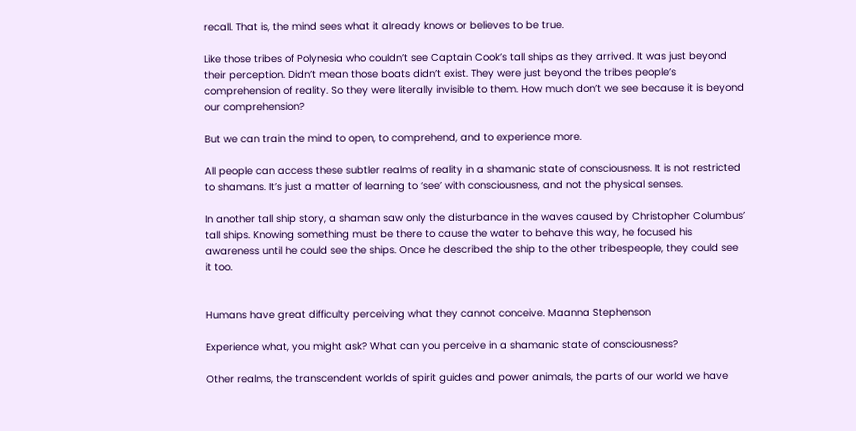recall. That is, the mind sees what it already knows or believes to be true.

Like those tribes of Polynesia who couldn’t see Captain Cook’s tall ships as they arrived. It was just beyond their perception. Didn’t mean those boats didn’t exist. They were just beyond the tribes people’s  comprehension of reality. So they were literally invisible to them. How much don’t we see because it is beyond our comprehension?

But we can train the mind to open, to comprehend, and to experience more.

All people can access these subtler realms of reality in a shamanic state of consciousness. It is not restricted to shamans. It’s just a matter of learning to ‘see’ with consciousness, and not the physical senses.

In another tall ship story, a shaman saw only the disturbance in the waves caused by Christopher Columbus’ tall ships. Knowing something must be there to cause the water to behave this way, he focused his awareness until he could see the ships. Once he described the ship to the other tribespeople, they could see it too.


Humans have great difficulty perceiving what they cannot conceive. Maanna Stephenson

Experience what, you might ask? What can you perceive in a shamanic state of consciousness?

Other realms, the transcendent worlds of spirit guides and power animals, the parts of our world we have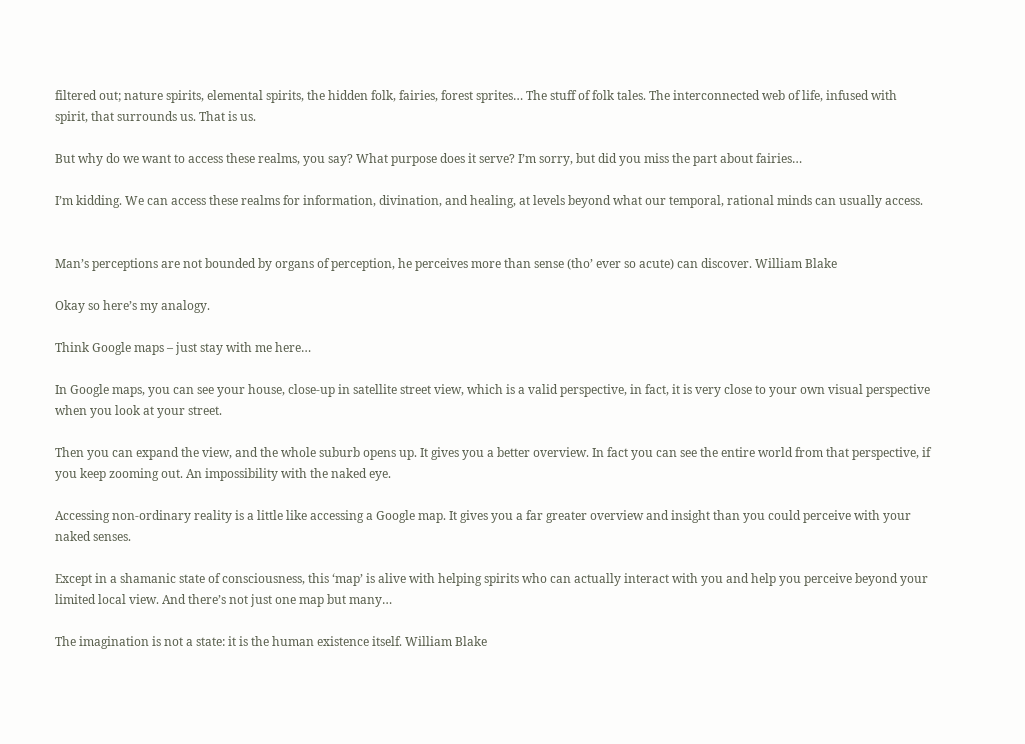filtered out; nature spirits, elemental spirits, the hidden folk, fairies, forest sprites… The stuff of folk tales. The interconnected web of life, infused with spirit, that surrounds us. That is us.

But why do we want to access these realms, you say? What purpose does it serve? I’m sorry, but did you miss the part about fairies…

I’m kidding. We can access these realms for information, divination, and healing, at levels beyond what our temporal, rational minds can usually access.


Man’s perceptions are not bounded by organs of perception, he perceives more than sense (tho’ ever so acute) can discover. William Blake

Okay so here’s my analogy.

Think Google maps – just stay with me here…

In Google maps, you can see your house, close-up in satellite street view, which is a valid perspective, in fact, it is very close to your own visual perspective when you look at your street.

Then you can expand the view, and the whole suburb opens up. It gives you a better overview. In fact you can see the entire world from that perspective, if you keep zooming out. An impossibility with the naked eye.

Accessing non-ordinary reality is a little like accessing a Google map. It gives you a far greater overview and insight than you could perceive with your naked senses.

Except in a shamanic state of consciousness, this ‘map’ is alive with helping spirits who can actually interact with you and help you perceive beyond your limited local view. And there’s not just one map but many…

The imagination is not a state: it is the human existence itself. William Blake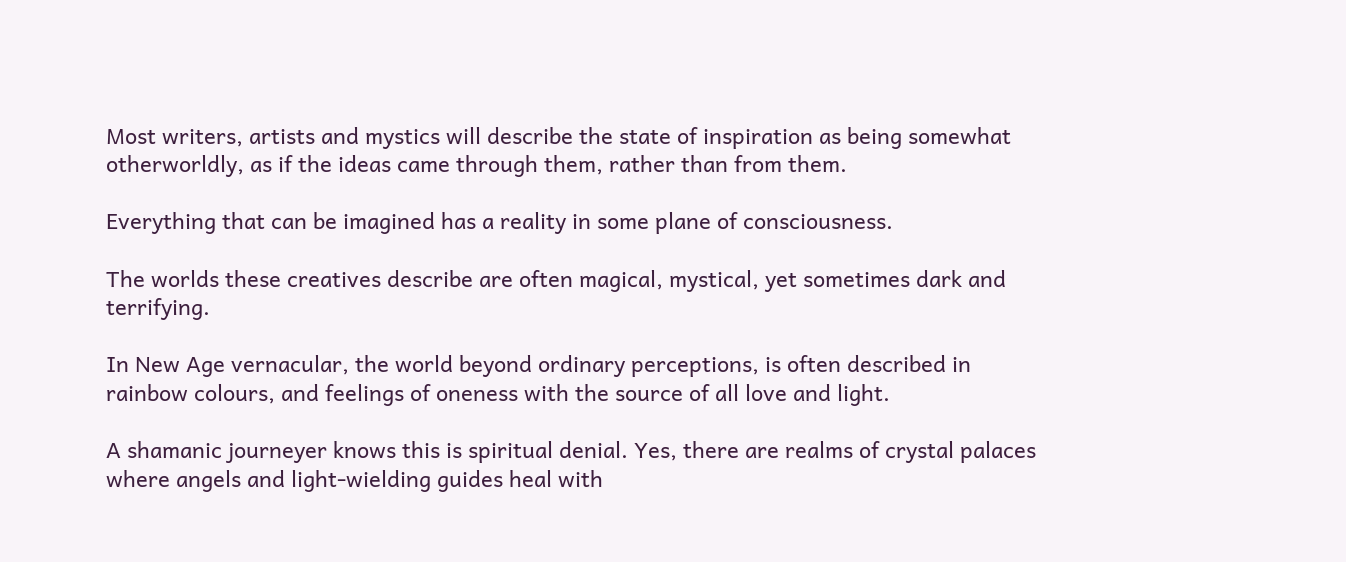Most writers, artists and mystics will describe the state of inspiration as being somewhat otherworldly, as if the ideas came through them, rather than from them.

Everything that can be imagined has a reality in some plane of consciousness.

The worlds these creatives describe are often magical, mystical, yet sometimes dark and terrifying.

In New Age vernacular, the world beyond ordinary perceptions, is often described in rainbow colours, and feelings of oneness with the source of all love and light.

A shamanic journeyer knows this is spiritual denial. Yes, there are realms of crystal palaces where angels and light-wielding guides heal with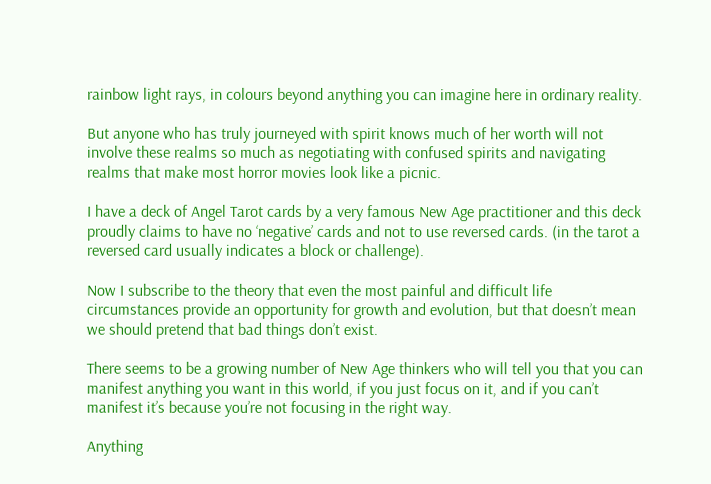rainbow light rays, in colours beyond anything you can imagine here in ordinary reality.

But anyone who has truly journeyed with spirit knows much of her worth will not involve these realms so much as negotiating with confused spirits and navigating realms that make most horror movies look like a picnic.

I have a deck of Angel Tarot cards by a very famous New Age practitioner and this deck proudly claims to have no ‘negative’ cards and not to use reversed cards. (in the tarot a reversed card usually indicates a block or challenge).

Now I subscribe to the theory that even the most painful and difficult life circumstances provide an opportunity for growth and evolution, but that doesn’t mean we should pretend that bad things don’t exist.

There seems to be a growing number of New Age thinkers who will tell you that you can manifest anything you want in this world, if you just focus on it, and if you can’t manifest it’s because you’re not focusing in the right way.

Anything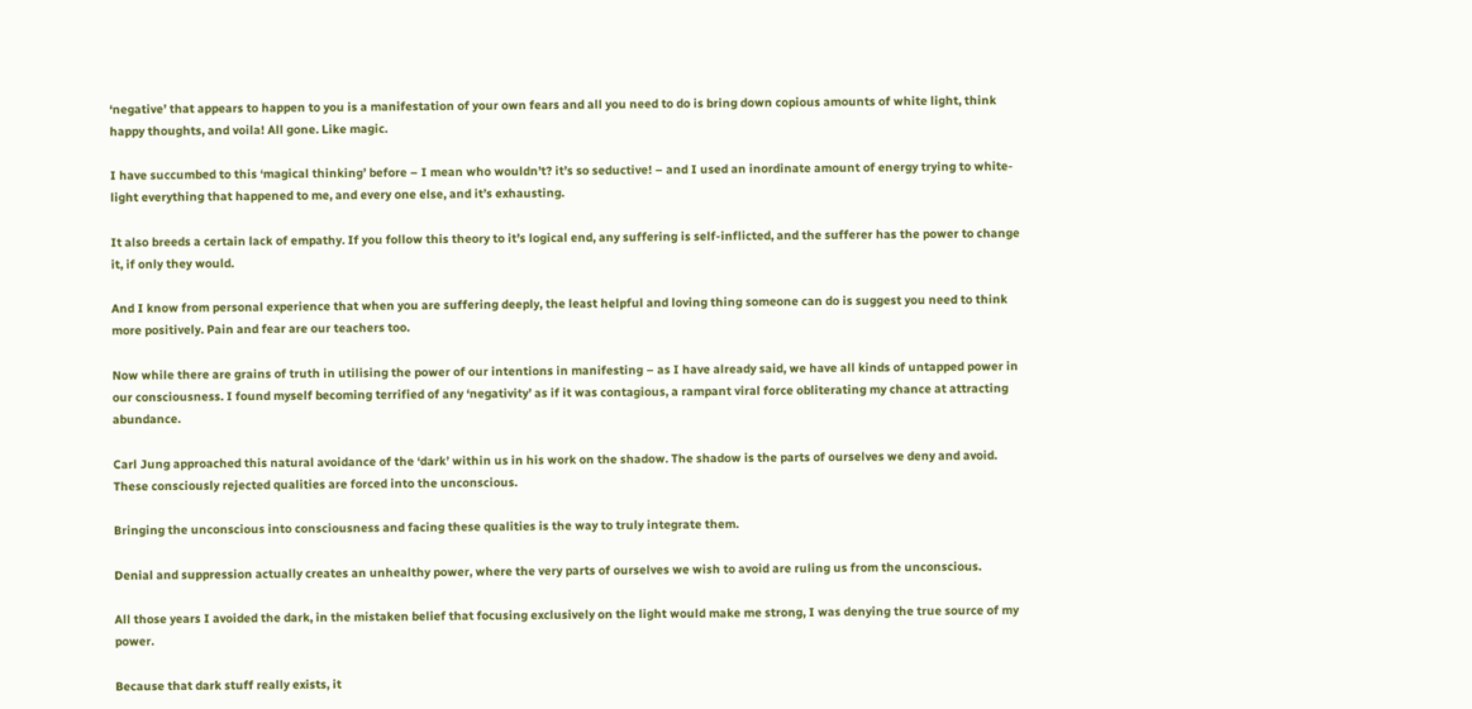‘negative’ that appears to happen to you is a manifestation of your own fears and all you need to do is bring down copious amounts of white light, think happy thoughts, and voila! All gone. Like magic.

I have succumbed to this ‘magical thinking’ before – I mean who wouldn’t? it’s so seductive! – and I used an inordinate amount of energy trying to white-light everything that happened to me, and every one else, and it’s exhausting.

It also breeds a certain lack of empathy. If you follow this theory to it’s logical end, any suffering is self-inflicted, and the sufferer has the power to change it, if only they would.

And I know from personal experience that when you are suffering deeply, the least helpful and loving thing someone can do is suggest you need to think more positively. Pain and fear are our teachers too.

Now while there are grains of truth in utilising the power of our intentions in manifesting – as I have already said, we have all kinds of untapped power in our consciousness. I found myself becoming terrified of any ‘negativity’ as if it was contagious, a rampant viral force obliterating my chance at attracting abundance.

Carl Jung approached this natural avoidance of the ‘dark’ within us in his work on the shadow. The shadow is the parts of ourselves we deny and avoid. These consciously rejected qualities are forced into the unconscious.

Bringing the unconscious into consciousness and facing these qualities is the way to truly integrate them.

Denial and suppression actually creates an unhealthy power, where the very parts of ourselves we wish to avoid are ruling us from the unconscious.

All those years I avoided the dark, in the mistaken belief that focusing exclusively on the light would make me strong, I was denying the true source of my power.

Because that dark stuff really exists, it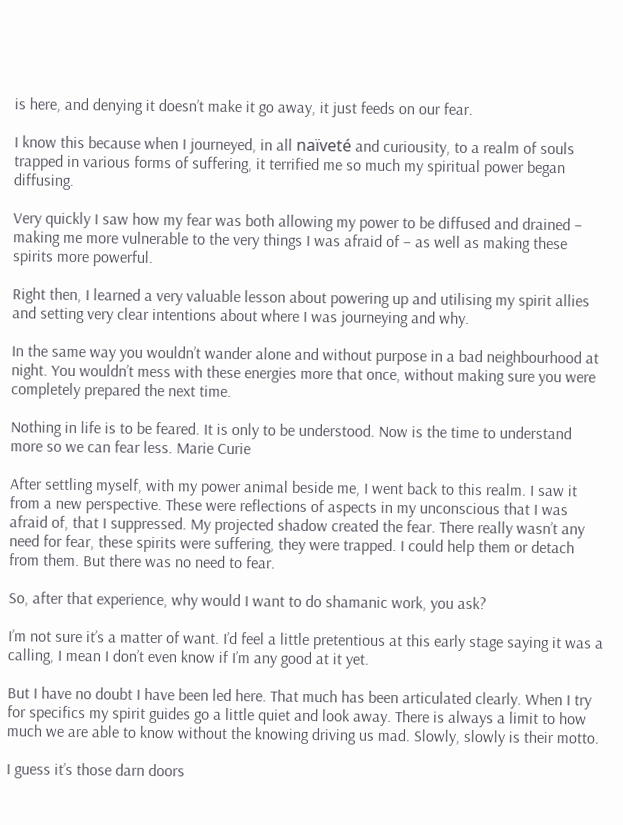is here, and denying it doesn’t make it go away, it just feeds on our fear.

I know this because when I journeyed, in all naïveté and curiousity, to a realm of souls trapped in various forms of suffering, it terrified me so much my spiritual power began diffusing.

Very quickly I saw how my fear was both allowing my power to be diffused and drained – making me more vulnerable to the very things I was afraid of – as well as making these spirits more powerful.

Right then, I learned a very valuable lesson about powering up and utilising my spirit allies and setting very clear intentions about where I was journeying and why.

In the same way you wouldn’t wander alone and without purpose in a bad neighbourhood at night. You wouldn’t mess with these energies more that once, without making sure you were completely prepared the next time.

Nothing in life is to be feared. It is only to be understood. Now is the time to understand more so we can fear less. Marie Curie

After settling myself, with my power animal beside me, I went back to this realm. I saw it from a new perspective. These were reflections of aspects in my unconscious that I was afraid of, that I suppressed. My projected shadow created the fear. There really wasn’t any need for fear, these spirits were suffering, they were trapped. I could help them or detach from them. But there was no need to fear.

So, after that experience, why would I want to do shamanic work, you ask?

I’m not sure it’s a matter of want. I’d feel a little pretentious at this early stage saying it was a calling, I mean I don’t even know if I’m any good at it yet.

But I have no doubt I have been led here. That much has been articulated clearly. When I try for specifics my spirit guides go a little quiet and look away. There is always a limit to how much we are able to know without the knowing driving us mad. Slowly, slowly is their motto.

I guess it’s those darn doors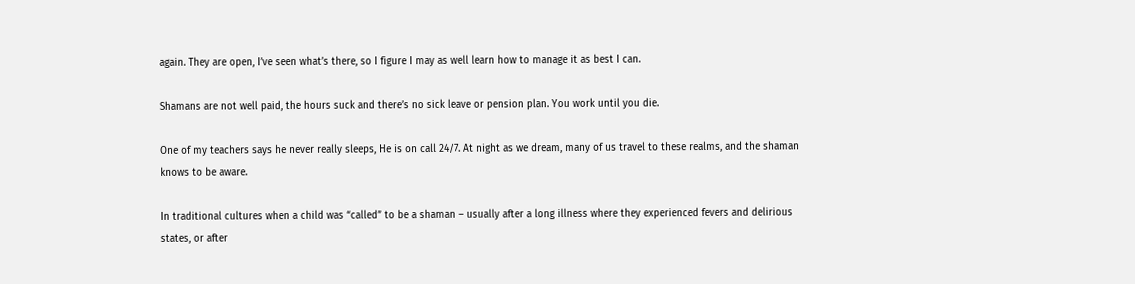again. They are open, I’ve seen what’s there, so I figure I may as well learn how to manage it as best I can.

Shamans are not well paid, the hours suck and there’s no sick leave or pension plan. You work until you die.

One of my teachers says he never really sleeps, He is on call 24/7. At night as we dream, many of us travel to these realms, and the shaman knows to be aware.

In traditional cultures when a child was “called” to be a shaman – usually after a long illness where they experienced fevers and delirious states, or after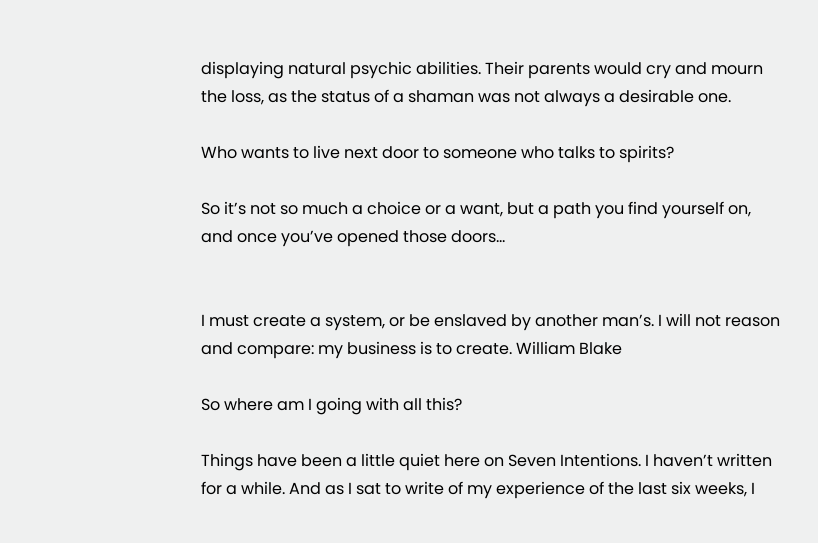displaying natural psychic abilities. Their parents would cry and mourn the loss, as the status of a shaman was not always a desirable one.

Who wants to live next door to someone who talks to spirits?

So it’s not so much a choice or a want, but a path you find yourself on, and once you’ve opened those doors…


I must create a system, or be enslaved by another man’s. I will not reason and compare: my business is to create. William Blake

So where am I going with all this?

Things have been a little quiet here on Seven Intentions. I haven’t written for a while. And as I sat to write of my experience of the last six weeks, I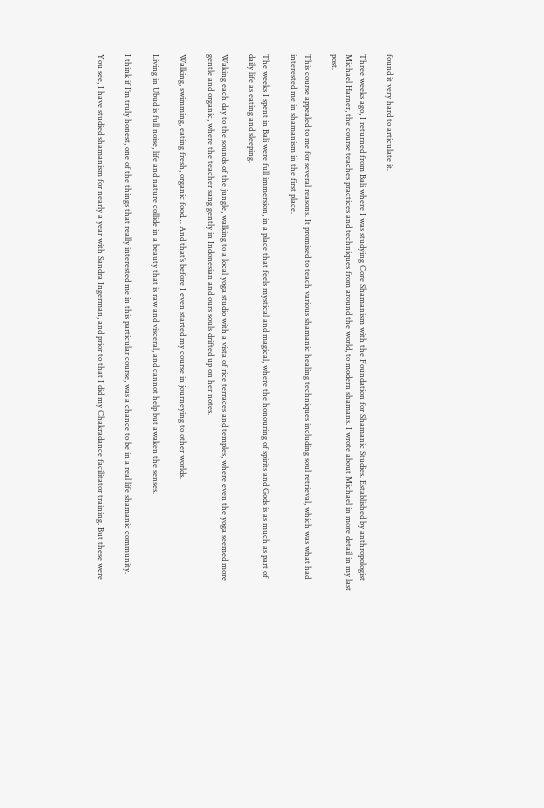found it very hard to articulate it.

Three weeks ago, I returned from Bali where I was studying Core Shamanism with the Foundation for Shamanic Studies. Established by anthropologist Michael Harner, the course teaches practices and techniques from around the world, to modern shamans. I wrote about Michael in more detail in my last post.

This course appealed to me for several reasons. It promised to teach various shamanic healing techniques including soul retrieval, which was what had interested me in shamanism in the first place.

The weeks I spent in Bali were full immersion, in a place that feels mystical and magical, where the honouring of spirits and Gods is as much as part of daily life as eating and sleeping.

Waking each day to the sounds of the jungle, walking to a local yoga studio with a vista of rice terraces and temples, where even the yoga seemed more gentle and organic, where the teacher sang gently in Indonesian and ours souls drifted up on her notes.

Walking, swimming, eating fresh, organic food… And that’s before I even started my course in journeying to other worlds.

Living in Ubud is full noise, life and nature collide in a beauty that is raw and visceral, and cannot help but awaken the senses.

I think if I’m truly honest, one of the things that really interested me in this particular course, was a chance to be in a real life shamanic community.

You see, I have studied shamanism for nearly a year with Sandra Ingerman, and prior to that I did my Chakradance facilitator training. But these were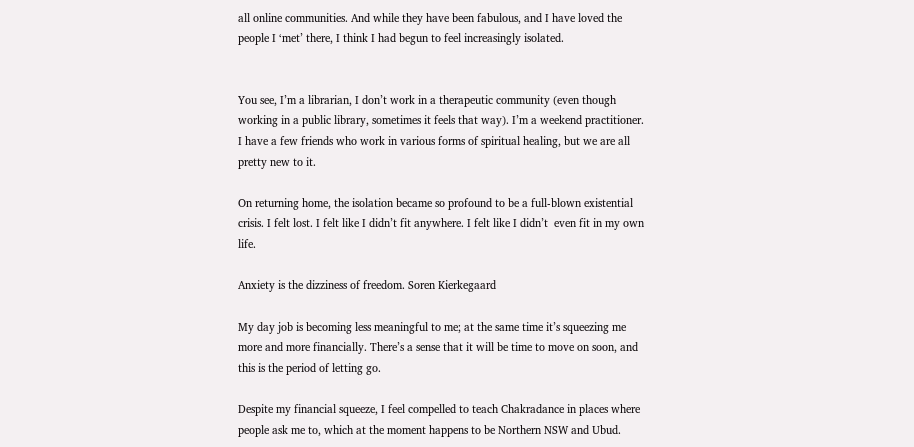all online communities. And while they have been fabulous, and I have loved the people I ‘met’ there, I think I had begun to feel increasingly isolated.


You see, I’m a librarian, I don’t work in a therapeutic community (even though working in a public library, sometimes it feels that way). I’m a weekend practitioner. I have a few friends who work in various forms of spiritual healing, but we are all pretty new to it.

On returning home, the isolation became so profound to be a full-blown existential crisis. I felt lost. I felt like I didn’t fit anywhere. I felt like I didn’t  even fit in my own life.

Anxiety is the dizziness of freedom. Soren Kierkegaard

My day job is becoming less meaningful to me; at the same time it’s squeezing me more and more financially. There’s a sense that it will be time to move on soon, and this is the period of letting go.

Despite my financial squeeze, I feel compelled to teach Chakradance in places where people ask me to, which at the moment happens to be Northern NSW and Ubud.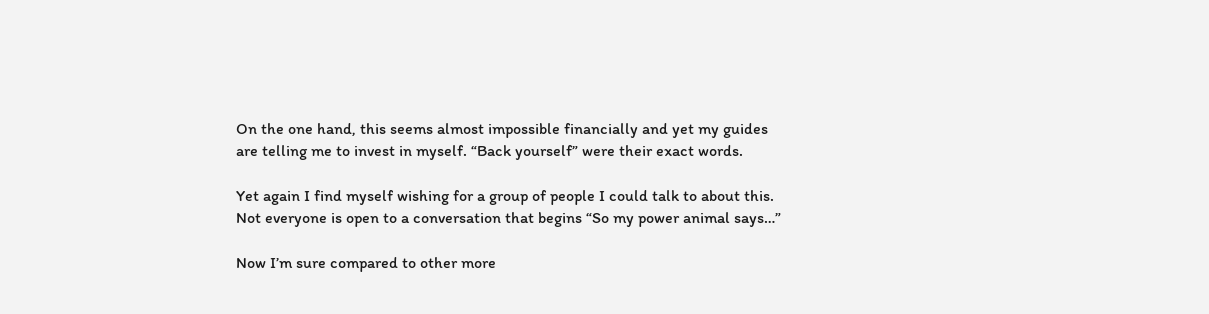On the one hand, this seems almost impossible financially and yet my guides are telling me to invest in myself. “Back yourself” were their exact words.

Yet again I find myself wishing for a group of people I could talk to about this. Not everyone is open to a conversation that begins “So my power animal says…”

Now I’m sure compared to other more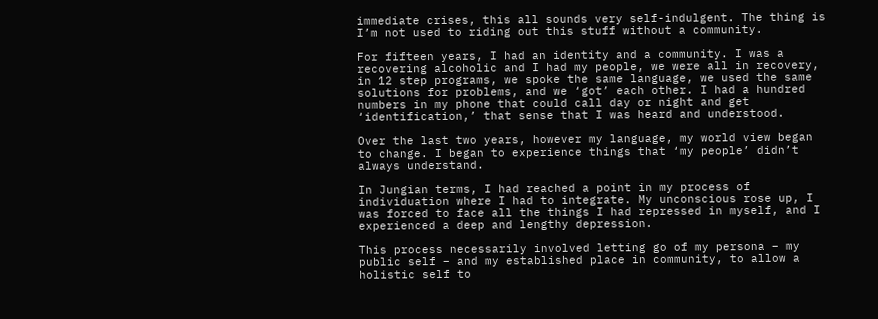immediate crises, this all sounds very self-indulgent. The thing is I’m not used to riding out this stuff without a community.

For fifteen years, I had an identity and a community. I was a recovering alcoholic and I had my people, we were all in recovery, in 12 step programs, we spoke the same language, we used the same solutions for problems, and we ‘got’ each other. I had a hundred numbers in my phone that could call day or night and get ‘identification,’ that sense that I was heard and understood.

Over the last two years, however my language, my world view began to change. I began to experience things that ‘my people’ didn’t always understand.

In Jungian terms, I had reached a point in my process of individuation where I had to integrate. My unconscious rose up, I was forced to face all the things I had repressed in myself, and I experienced a deep and lengthy depression.

This process necessarily involved letting go of my persona – my public self – and my established place in community, to allow a holistic self to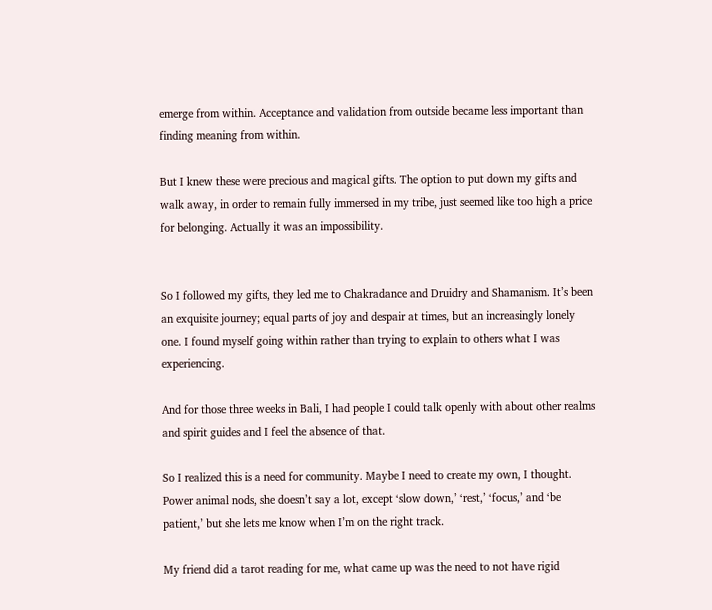emerge from within. Acceptance and validation from outside became less important than finding meaning from within.

But I knew these were precious and magical gifts. The option to put down my gifts and walk away, in order to remain fully immersed in my tribe, just seemed like too high a price for belonging. Actually it was an impossibility.


So I followed my gifts, they led me to Chakradance and Druidry and Shamanism. It’s been an exquisite journey; equal parts of joy and despair at times, but an increasingly lonely one. I found myself going within rather than trying to explain to others what I was experiencing.

And for those three weeks in Bali, I had people I could talk openly with about other realms and spirit guides and I feel the absence of that.

So I realized this is a need for community. Maybe I need to create my own, I thought. Power animal nods, she doesn’t say a lot, except ‘slow down,’ ‘rest,’ ‘focus,’ and ‘be patient,’ but she lets me know when I’m on the right track.

My friend did a tarot reading for me, what came up was the need to not have rigid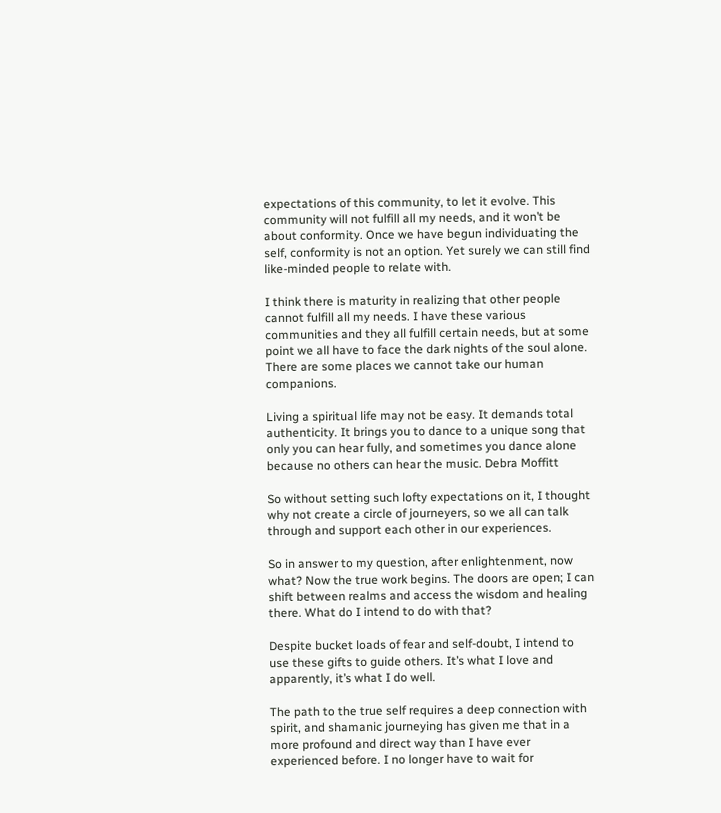expectations of this community, to let it evolve. This community will not fulfill all my needs, and it won’t be about conformity. Once we have begun individuating the self, conformity is not an option. Yet surely we can still find like-minded people to relate with.

I think there is maturity in realizing that other people cannot fulfill all my needs. I have these various communities and they all fulfill certain needs, but at some point we all have to face the dark nights of the soul alone. There are some places we cannot take our human companions.

Living a spiritual life may not be easy. It demands total authenticity. It brings you to dance to a unique song that only you can hear fully, and sometimes you dance alone because no others can hear the music. Debra Moffitt

So without setting such lofty expectations on it, I thought why not create a circle of journeyers, so we all can talk through and support each other in our experiences.

So in answer to my question, after enlightenment, now what? Now the true work begins. The doors are open; I can shift between realms and access the wisdom and healing there. What do I intend to do with that?

Despite bucket loads of fear and self-doubt, I intend to use these gifts to guide others. It’s what I love and apparently, it’s what I do well.

The path to the true self requires a deep connection with spirit, and shamanic journeying has given me that in a more profound and direct way than I have ever experienced before. I no longer have to wait for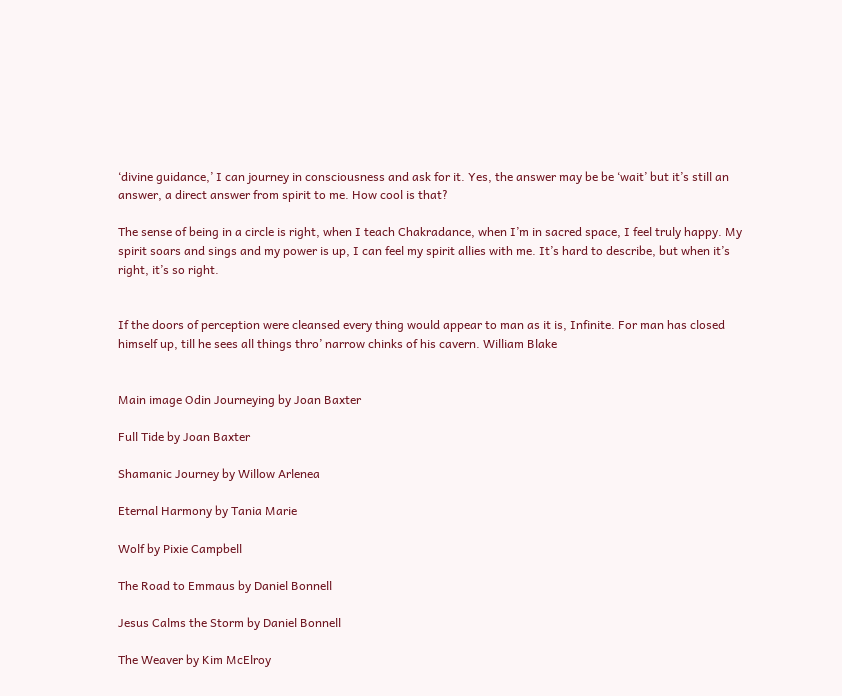‘divine guidance,’ I can journey in consciousness and ask for it. Yes, the answer may be be ‘wait’ but it’s still an answer, a direct answer from spirit to me. How cool is that?

The sense of being in a circle is right, when I teach Chakradance, when I’m in sacred space, I feel truly happy. My spirit soars and sings and my power is up, I can feel my spirit allies with me. It’s hard to describe, but when it’s right, it’s so right.


If the doors of perception were cleansed every thing would appear to man as it is, Infinite. For man has closed himself up, till he sees all things thro’ narrow chinks of his cavern. William Blake


Main image Odin Journeying by Joan Baxter

Full Tide by Joan Baxter

Shamanic Journey by Willow Arlenea

Eternal Harmony by Tania Marie

Wolf by Pixie Campbell

The Road to Emmaus by Daniel Bonnell

Jesus Calms the Storm by Daniel Bonnell

The Weaver by Kim McElroy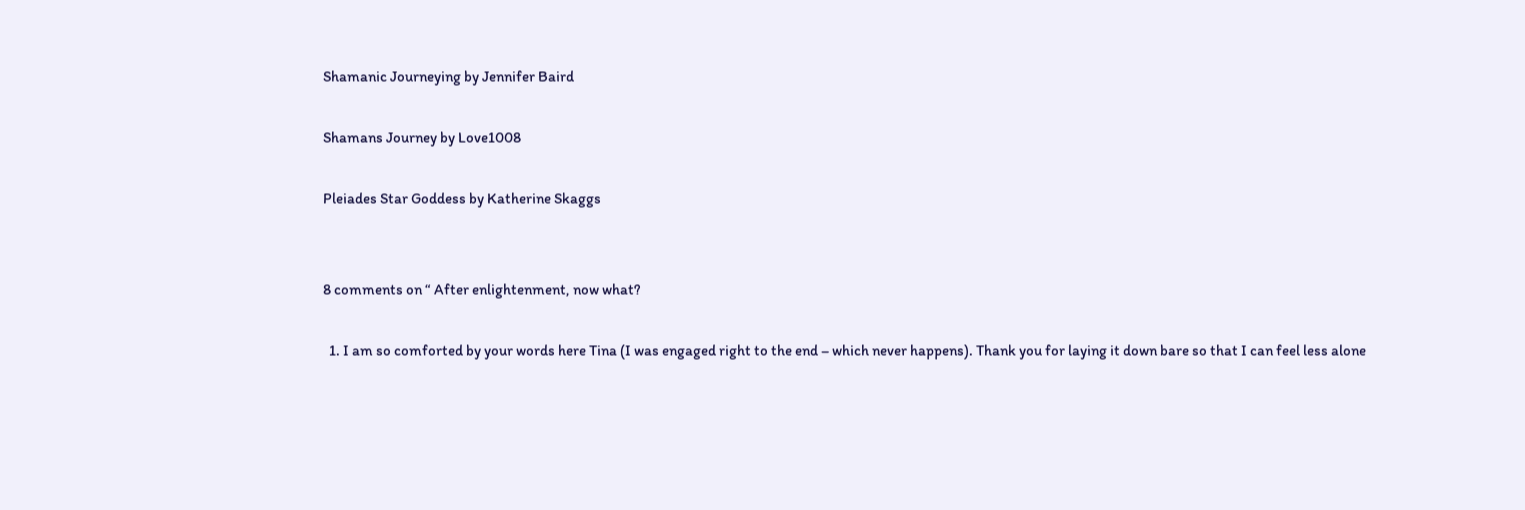Shamanic Journeying by Jennifer Baird

Shamans Journey by Love1008

Pleiades Star Goddess by Katherine Skaggs


8 comments on “ After enlightenment, now what?

  1. I am so comforted by your words here Tina (I was engaged right to the end – which never happens). Thank you for laying it down bare so that I can feel less alone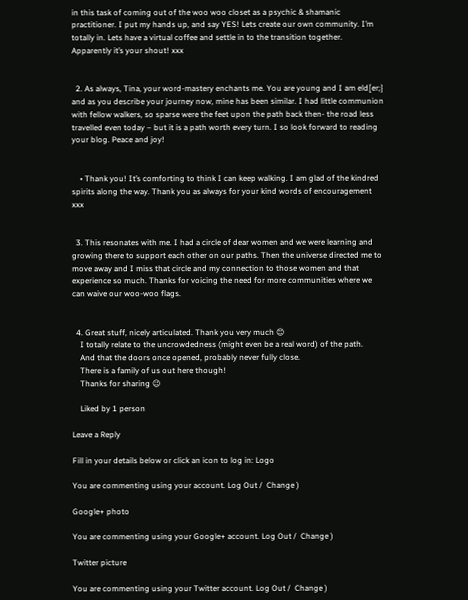in this task of coming out of the woo woo closet as a psychic & shamanic practitioner. I put my hands up, and say YES! Lets create our own community. I’m totally in. Lets have a virtual coffee and settle in to the transition together. Apparently it’s your shout! xxx


  2. As always, Tina, your word-mastery enchants me. You are young and I am eld[er;} and as you describe your journey now, mine has been similar. I had little communion with fellow walkers, so sparse were the feet upon the path back then- the road less travelled even today – but it is a path worth every turn. I so look forward to reading your blog. Peace and joy!


    • Thank you! It’s comforting to think I can keep walking. I am glad of the kindred spirits along the way. Thank you as always for your kind words of encouragement xxx


  3. This resonates with me. I had a circle of dear women and we were learning and growing there to support each other on our paths. Then the universe directed me to move away and I miss that circle and my connection to those women and that experience so much. Thanks for voicing the need for more communities where we can waive our woo-woo flags.


  4. Great stuff, nicely articulated. Thank you very much 😊
    I totally relate to the uncrowdedness (might even be a real word) of the path.
    And that the doors once opened, probably never fully close.
    There is a family of us out here though!
    Thanks for sharing 😉

    Liked by 1 person

Leave a Reply

Fill in your details below or click an icon to log in: Logo

You are commenting using your account. Log Out /  Change )

Google+ photo

You are commenting using your Google+ account. Log Out /  Change )

Twitter picture

You are commenting using your Twitter account. Log Out /  Change )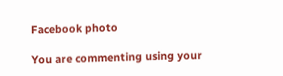Facebook photo

You are commenting using your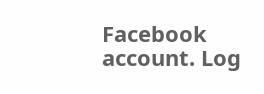Facebook account. Log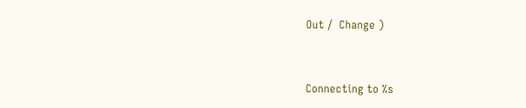Out /  Change )


Connecting to %s